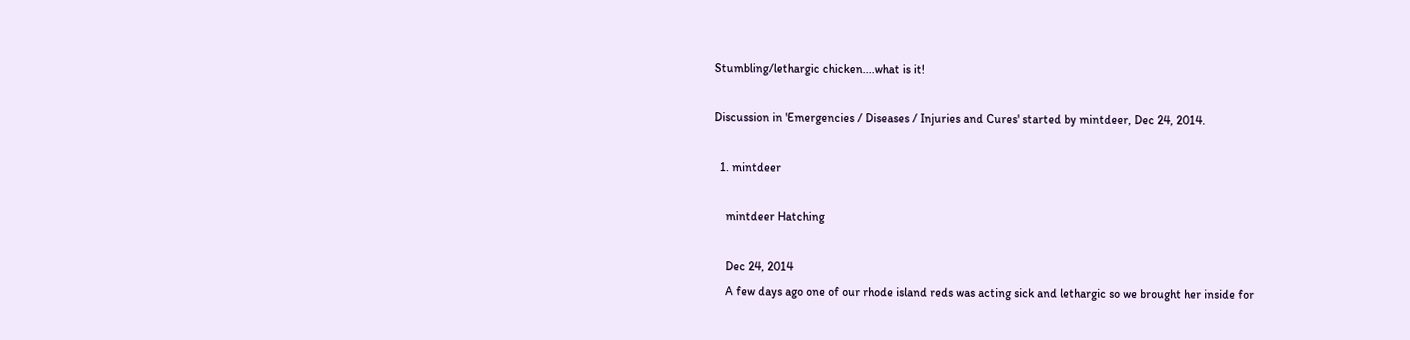Stumbling/lethargic chicken....what is it!

Discussion in 'Emergencies / Diseases / Injuries and Cures' started by mintdeer, Dec 24, 2014.

  1. mintdeer

    mintdeer Hatching

    Dec 24, 2014
    A few days ago one of our rhode island reds was acting sick and lethargic so we brought her inside for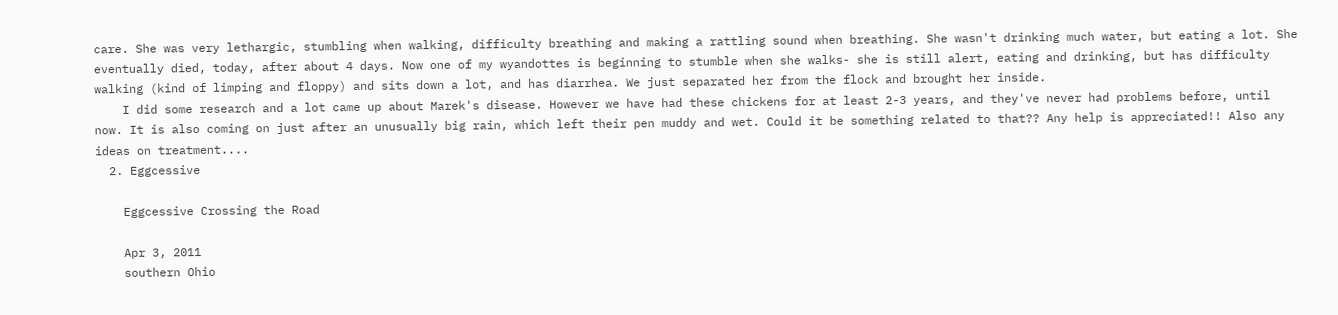care. She was very lethargic, stumbling when walking, difficulty breathing and making a rattling sound when breathing. She wasn't drinking much water, but eating a lot. She eventually died, today, after about 4 days. Now one of my wyandottes is beginning to stumble when she walks- she is still alert, eating and drinking, but has difficulty walking (kind of limping and floppy) and sits down a lot, and has diarrhea. We just separated her from the flock and brought her inside.
    I did some research and a lot came up about Marek's disease. However we have had these chickens for at least 2-3 years, and they've never had problems before, until now. It is also coming on just after an unusually big rain, which left their pen muddy and wet. Could it be something related to that?? Any help is appreciated!! Also any ideas on treatment....
  2. Eggcessive

    Eggcessive Crossing the Road

    Apr 3, 2011
    southern Ohio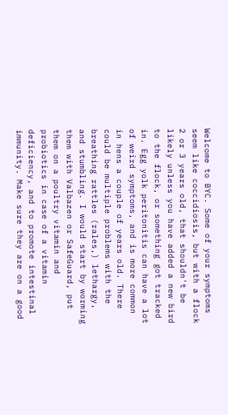Welcome to BYC. Some of your symptoms seem like coccidiosis, but with a flock 2 or 3 years old, that shouldn't be likely unless you have added a new bird to the flock, or something got tracked in. Egg yolk peritonitis can have a lot of weird symptoms, and is more common in hens a couple of years old. There could be multiple problems with the breathing rattles (rales,) lethargy, and stumbling. I would start by worming them with Valbazen or SafeGuard, put them on a poultry vitamin and probiotics in case of a vitamin deficiency, and to promote intestinal immunity. Make sure they are on a good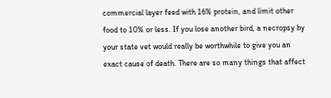commercial layer feed with 16% protein, and limit other food to 10% or less. If you lose another bird, a necropsy by your state vet would really be worthwhile to give you an exact cause of death. There are so many things that affect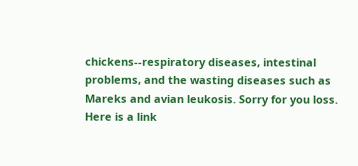chickens--respiratory diseases, intestinal problems, and the wasting diseases such as Mareks and avian leukosis. Sorry for you loss. Here is a link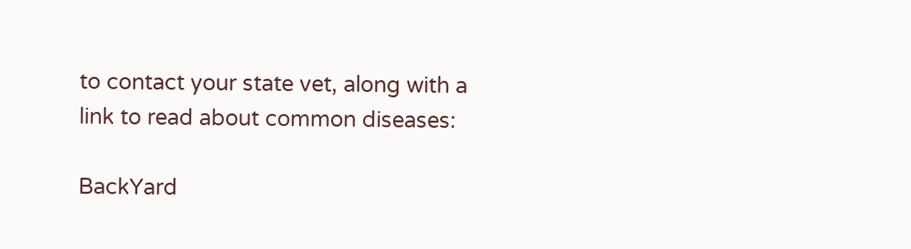to contact your state vet, along with a link to read about common diseases:

BackYard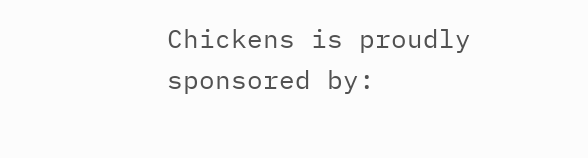Chickens is proudly sponsored by: